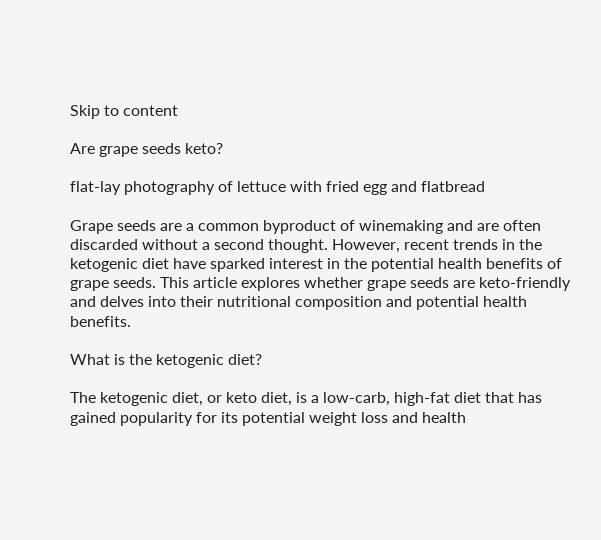Skip to content

Are grape seeds keto?

flat-lay photography of lettuce with fried egg and flatbread

Grape seeds are a common byproduct of winemaking and are often discarded without a second thought. However, recent trends in the ketogenic diet have sparked interest in the potential health benefits of grape seeds. This article explores whether grape seeds are keto-friendly and delves into their nutritional composition and potential health benefits.

What is the ketogenic diet?

The ketogenic diet, or keto diet, is a low-carb, high-fat diet that has gained popularity for its potential weight loss and health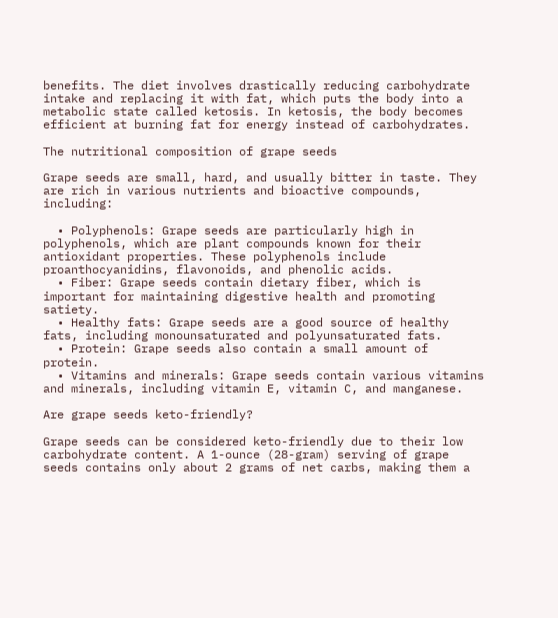benefits. The diet involves drastically reducing carbohydrate intake and replacing it with fat, which puts the body into a metabolic state called ketosis. In ketosis, the body becomes efficient at burning fat for energy instead of carbohydrates.

The nutritional composition of grape seeds

Grape seeds are small, hard, and usually bitter in taste. They are rich in various nutrients and bioactive compounds, including:

  • Polyphenols: Grape seeds are particularly high in polyphenols, which are plant compounds known for their antioxidant properties. These polyphenols include proanthocyanidins, flavonoids, and phenolic acids.
  • Fiber: Grape seeds contain dietary fiber, which is important for maintaining digestive health and promoting satiety.
  • Healthy fats: Grape seeds are a good source of healthy fats, including monounsaturated and polyunsaturated fats.
  • Protein: Grape seeds also contain a small amount of protein.
  • Vitamins and minerals: Grape seeds contain various vitamins and minerals, including vitamin E, vitamin C, and manganese.

Are grape seeds keto-friendly?

Grape seeds can be considered keto-friendly due to their low carbohydrate content. A 1-ounce (28-gram) serving of grape seeds contains only about 2 grams of net carbs, making them a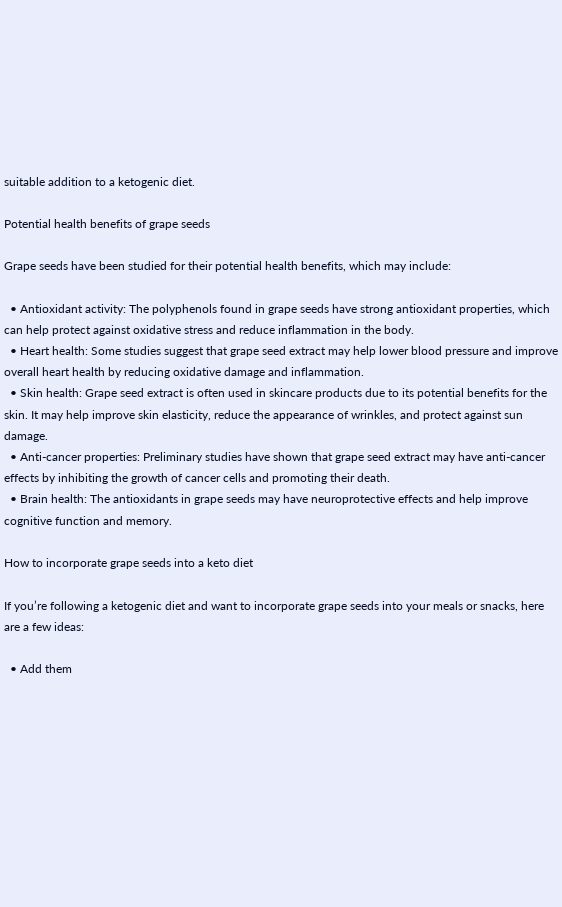suitable addition to a ketogenic diet.

Potential health benefits of grape seeds

Grape seeds have been studied for their potential health benefits, which may include:

  • Antioxidant activity: The polyphenols found in grape seeds have strong antioxidant properties, which can help protect against oxidative stress and reduce inflammation in the body.
  • Heart health: Some studies suggest that grape seed extract may help lower blood pressure and improve overall heart health by reducing oxidative damage and inflammation.
  • Skin health: Grape seed extract is often used in skincare products due to its potential benefits for the skin. It may help improve skin elasticity, reduce the appearance of wrinkles, and protect against sun damage.
  • Anti-cancer properties: Preliminary studies have shown that grape seed extract may have anti-cancer effects by inhibiting the growth of cancer cells and promoting their death.
  • Brain health: The antioxidants in grape seeds may have neuroprotective effects and help improve cognitive function and memory.

How to incorporate grape seeds into a keto diet

If you’re following a ketogenic diet and want to incorporate grape seeds into your meals or snacks, here are a few ideas:

  • Add them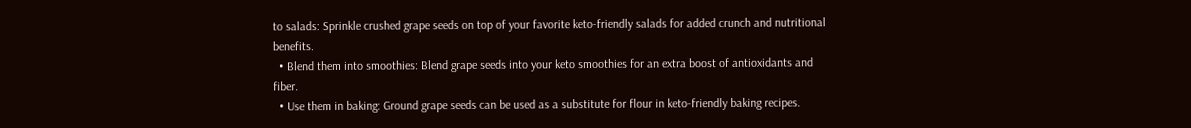to salads: Sprinkle crushed grape seeds on top of your favorite keto-friendly salads for added crunch and nutritional benefits.
  • Blend them into smoothies: Blend grape seeds into your keto smoothies for an extra boost of antioxidants and fiber.
  • Use them in baking: Ground grape seeds can be used as a substitute for flour in keto-friendly baking recipes.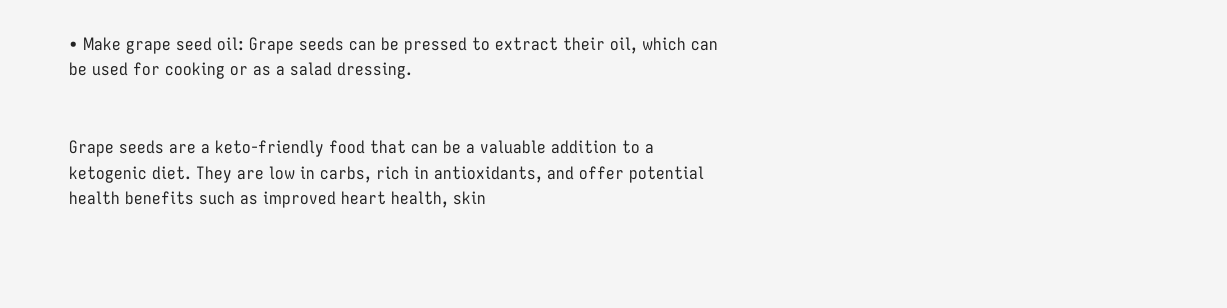• Make grape seed oil: Grape seeds can be pressed to extract their oil, which can be used for cooking or as a salad dressing.


Grape seeds are a keto-friendly food that can be a valuable addition to a ketogenic diet. They are low in carbs, rich in antioxidants, and offer potential health benefits such as improved heart health, skin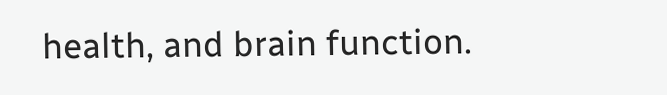health, and brain function.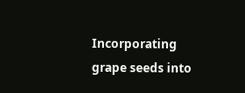Incorporating grape seeds into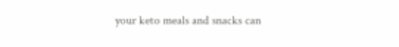your keto meals and snacks can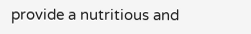provide a nutritious and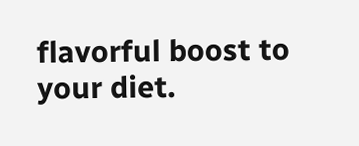flavorful boost to your diet.